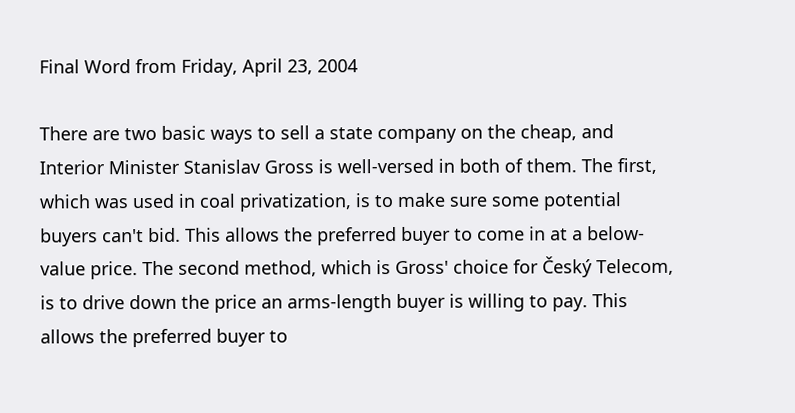Final Word from Friday, April 23, 2004

There are two basic ways to sell a state company on the cheap, and Interior Minister Stanislav Gross is well-versed in both of them. The first, which was used in coal privatization, is to make sure some potential buyers can't bid. This allows the preferred buyer to come in at a below-value price. The second method, which is Gross' choice for Český Telecom, is to drive down the price an arms-length buyer is willing to pay. This allows the preferred buyer to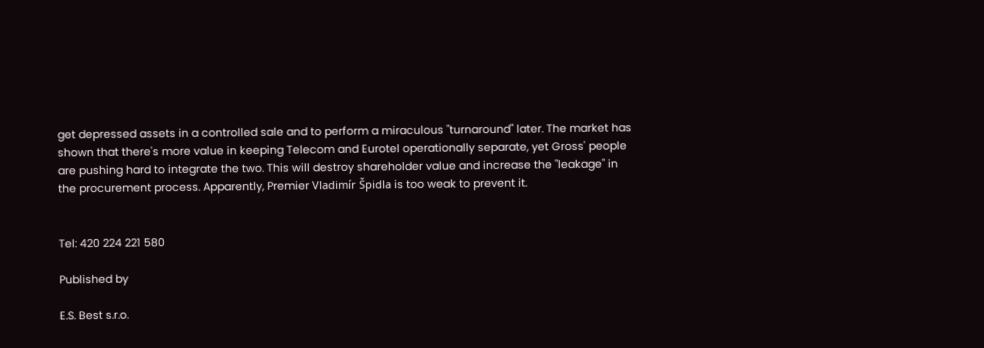get depressed assets in a controlled sale and to perform a miraculous "turnaround" later. The market has shown that there's more value in keeping Telecom and Eurotel operationally separate, yet Gross' people are pushing hard to integrate the two. This will destroy shareholder value and increase the "leakage" in the procurement process. Apparently, Premier Vladimír Špidla is too weak to prevent it.


Tel: 420 224 221 580

Published by

E.S. Best s.r.o.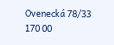Ovenecká 78/33
170 00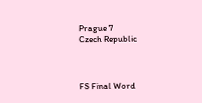Prague 7
Czech Republic



FS Final Word